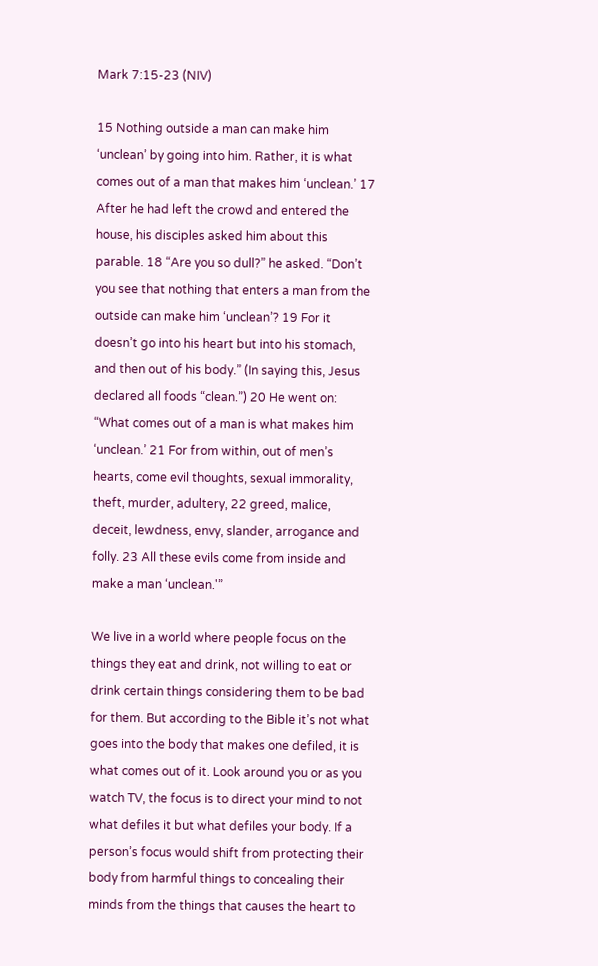Mark 7:15-23 (NIV)

15 Nothing outside a man can make him ‘unclean’ by going into him. Rather, it is what comes out of a man that makes him ‘unclean.’ 17 After he had left the crowd and entered the house, his disciples asked him about this parable. 18 “Are you so dull?” he asked. “Don’t you see that nothing that enters a man from the outside can make him ‘unclean’? 19 For it doesn’t go into his heart but into his stomach, and then out of his body.” (In saying this, Jesus declared all foods “clean.”) 20 He went on: “What comes out of a man is what makes him ‘unclean.’ 21 For from within, out of men’s hearts, come evil thoughts, sexual immorality, theft, murder, adultery, 22 greed, malice, deceit, lewdness, envy, slander, arrogance and folly. 23 All these evils come from inside and make a man ‘unclean.'”

We live in a world where people focus on the things they eat and drink, not willing to eat or drink certain things considering them to be bad for them. But according to the Bible it’s not what goes into the body that makes one defiled, it is what comes out of it. Look around you or as you watch TV, the focus is to direct your mind to not what defiles it but what defiles your body. If a person’s focus would shift from protecting their body from harmful things to concealing their minds from the things that causes the heart to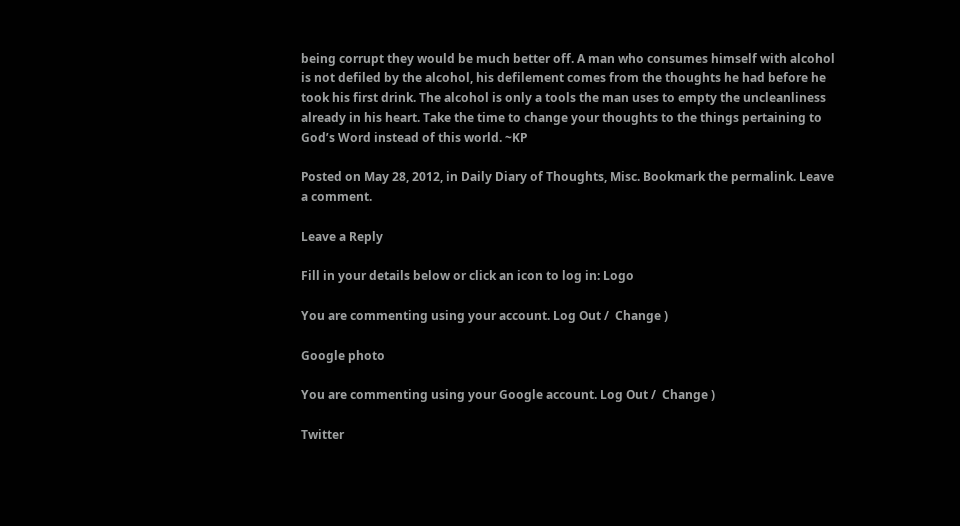being corrupt they would be much better off. A man who consumes himself with alcohol is not defiled by the alcohol, his defilement comes from the thoughts he had before he took his first drink. The alcohol is only a tools the man uses to empty the uncleanliness already in his heart. Take the time to change your thoughts to the things pertaining to God’s Word instead of this world. ~KP

Posted on May 28, 2012, in Daily Diary of Thoughts, Misc. Bookmark the permalink. Leave a comment.

Leave a Reply

Fill in your details below or click an icon to log in: Logo

You are commenting using your account. Log Out /  Change )

Google photo

You are commenting using your Google account. Log Out /  Change )

Twitter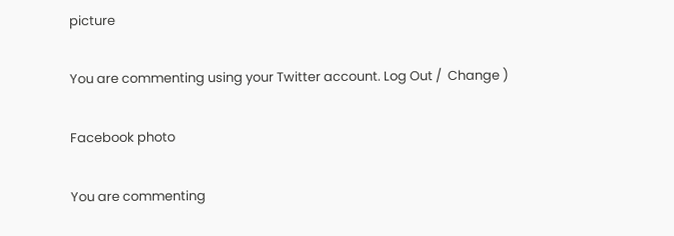picture

You are commenting using your Twitter account. Log Out /  Change )

Facebook photo

You are commenting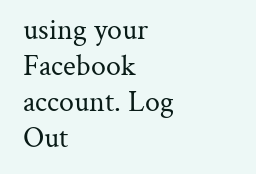using your Facebook account. Log Out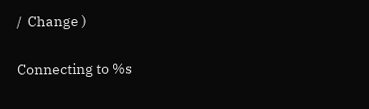/  Change )

Connecting to %s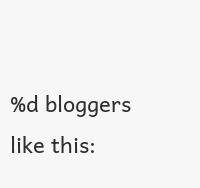%d bloggers like this: